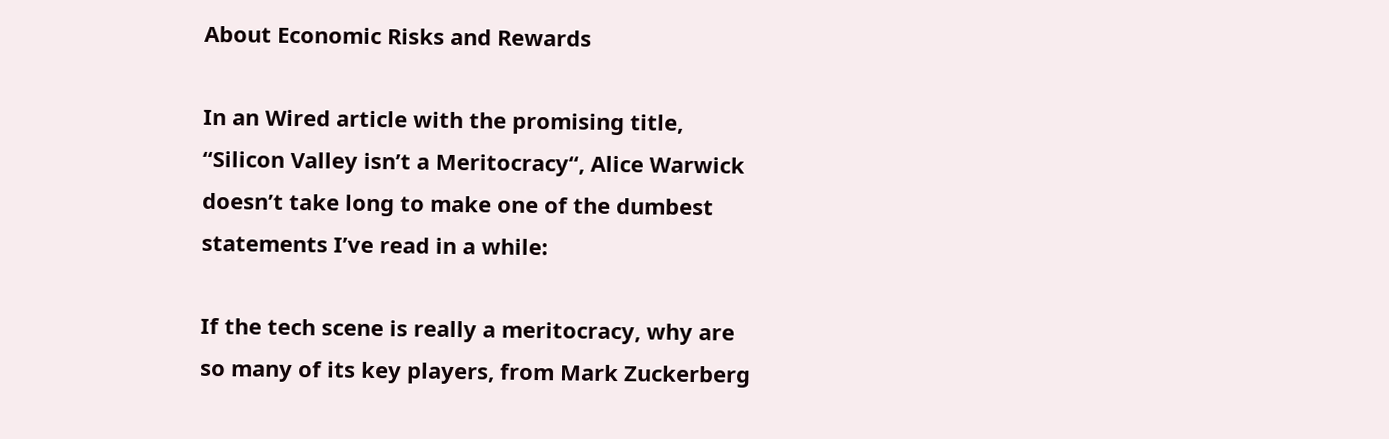About Economic Risks and Rewards

In an Wired article with the promising title, “Silicon Valley isn’t a Meritocracy“, Alice Warwick doesn’t take long to make one of the dumbest statements I’ve read in a while:

If the tech scene is really a meritocracy, why are so many of its key players, from Mark Zuckerberg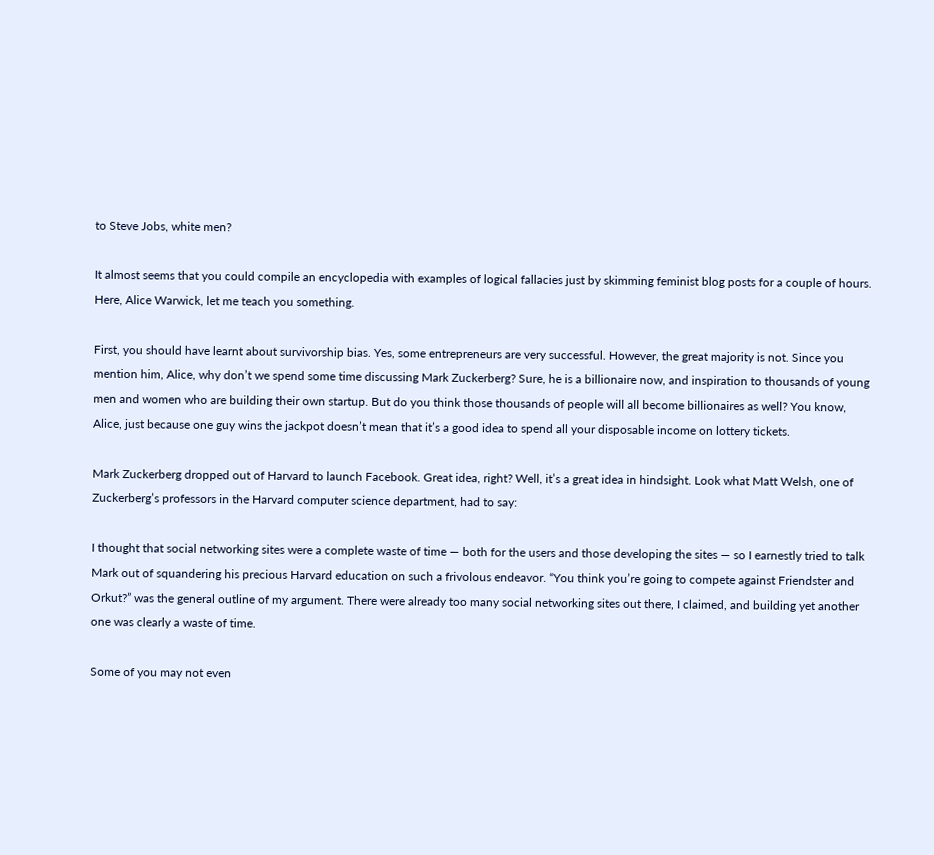to Steve Jobs, white men?

It almost seems that you could compile an encyclopedia with examples of logical fallacies just by skimming feminist blog posts for a couple of hours. Here, Alice Warwick, let me teach you something.

First, you should have learnt about survivorship bias. Yes, some entrepreneurs are very successful. However, the great majority is not. Since you mention him, Alice, why don’t we spend some time discussing Mark Zuckerberg? Sure, he is a billionaire now, and inspiration to thousands of young men and women who are building their own startup. But do you think those thousands of people will all become billionaires as well? You know, Alice, just because one guy wins the jackpot doesn’t mean that it’s a good idea to spend all your disposable income on lottery tickets.

Mark Zuckerberg dropped out of Harvard to launch Facebook. Great idea, right? Well, it’s a great idea in hindsight. Look what Matt Welsh, one of Zuckerberg’s professors in the Harvard computer science department, had to say:

I thought that social networking sites were a complete waste of time — both for the users and those developing the sites — so I earnestly tried to talk Mark out of squandering his precious Harvard education on such a frivolous endeavor. “You think you’re going to compete against Friendster and Orkut?” was the general outline of my argument. There were already too many social networking sites out there, I claimed, and building yet another one was clearly a waste of time.

Some of you may not even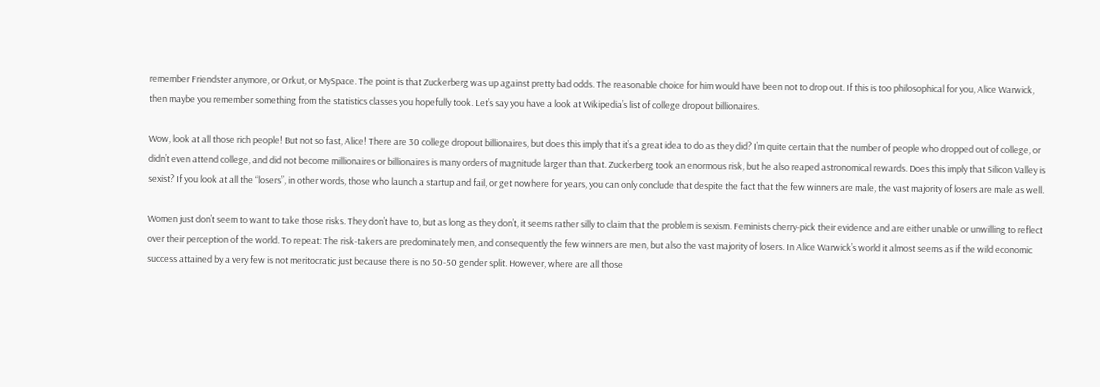remember Friendster anymore, or Orkut, or MySpace. The point is that Zuckerberg was up against pretty bad odds. The reasonable choice for him would have been not to drop out. If this is too philosophical for you, Alice Warwick, then maybe you remember something from the statistics classes you hopefully took. Let’s say you have a look at Wikipedia’s list of college dropout billionaires.

Wow, look at all those rich people! But not so fast, Alice! There are 30 college dropout billionaires, but does this imply that it’s a great idea to do as they did? I’m quite certain that the number of people who dropped out of college, or didn’t even attend college, and did not become millionaires or billionaires is many orders of magnitude larger than that. Zuckerberg took an enormous risk, but he also reaped astronomical rewards. Does this imply that Silicon Valley is sexist? If you look at all the “losers”, in other words, those who launch a startup and fail, or get nowhere for years, you can only conclude that despite the fact that the few winners are male, the vast majority of losers are male as well.

Women just don’t seem to want to take those risks. They don’t have to, but as long as they don’t, it seems rather silly to claim that the problem is sexism. Feminists cherry-pick their evidence and are either unable or unwilling to reflect over their perception of the world. To repeat: The risk-takers are predominately men, and consequently the few winners are men, but also the vast majority of losers. In Alice Warwick’s world it almost seems as if the wild economic success attained by a very few is not meritocratic just because there is no 50-50 gender split. However, where are all those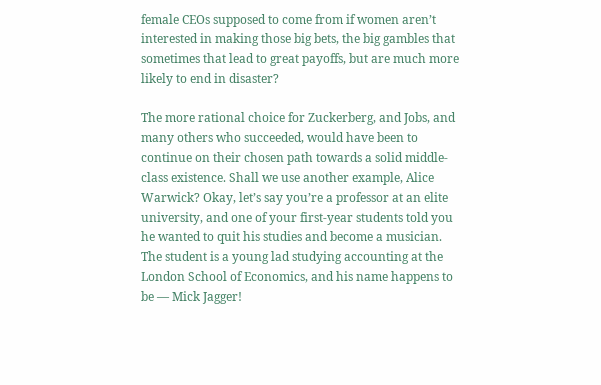female CEOs supposed to come from if women aren’t interested in making those big bets, the big gambles that sometimes that lead to great payoffs, but are much more likely to end in disaster?

The more rational choice for Zuckerberg, and Jobs, and many others who succeeded, would have been to continue on their chosen path towards a solid middle-class existence. Shall we use another example, Alice Warwick? Okay, let’s say you’re a professor at an elite university, and one of your first-year students told you he wanted to quit his studies and become a musician. The student is a young lad studying accounting at the London School of Economics, and his name happens to be — Mick Jagger!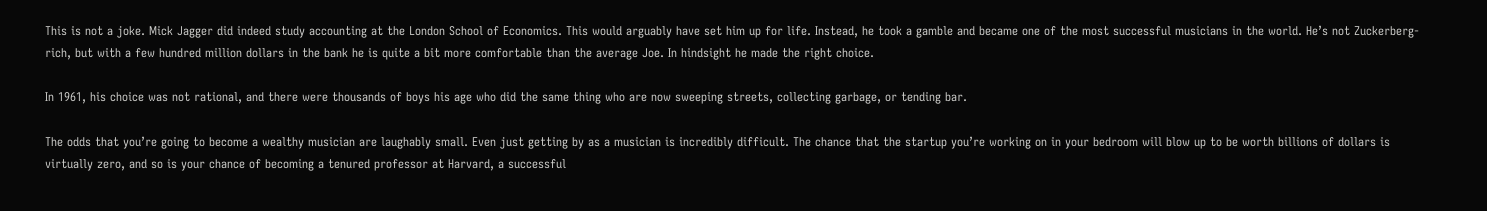This is not a joke. Mick Jagger did indeed study accounting at the London School of Economics. This would arguably have set him up for life. Instead, he took a gamble and became one of the most successful musicians in the world. He’s not Zuckerberg-rich, but with a few hundred million dollars in the bank he is quite a bit more comfortable than the average Joe. In hindsight he made the right choice.

In 1961, his choice was not rational, and there were thousands of boys his age who did the same thing who are now sweeping streets, collecting garbage, or tending bar.

The odds that you’re going to become a wealthy musician are laughably small. Even just getting by as a musician is incredibly difficult. The chance that the startup you’re working on in your bedroom will blow up to be worth billions of dollars is virtually zero, and so is your chance of becoming a tenured professor at Harvard, a successful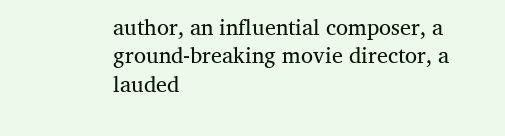author, an influential composer, a ground-breaking movie director, a lauded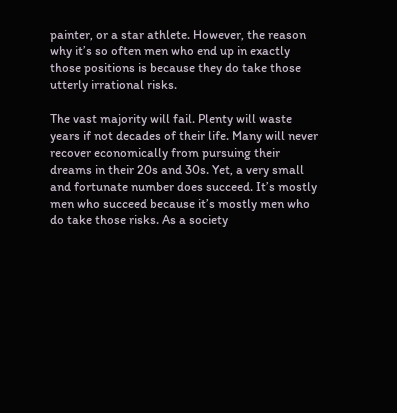painter, or a star athlete. However, the reason why it’s so often men who end up in exactly those positions is because they do take those utterly irrational risks.

The vast majority will fail. Plenty will waste years if not decades of their life. Many will never recover economically from pursuing their dreams in their 20s and 30s. Yet, a very small and fortunate number does succeed. It’s mostly men who succeed because it’s mostly men who do take those risks. As a society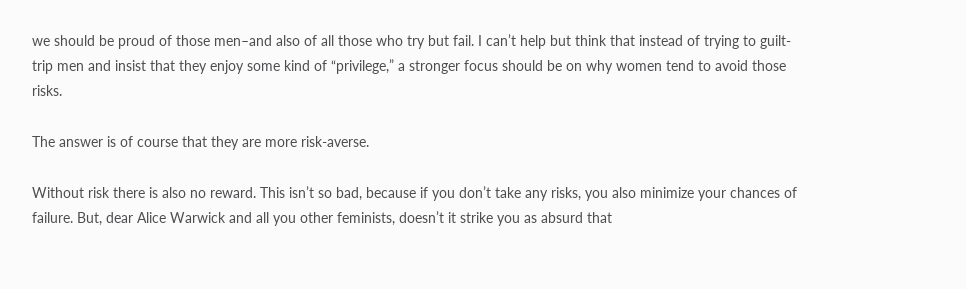we should be proud of those men–and also of all those who try but fail. I can’t help but think that instead of trying to guilt-trip men and insist that they enjoy some kind of “privilege,” a stronger focus should be on why women tend to avoid those risks.

The answer is of course that they are more risk-averse.

Without risk there is also no reward. This isn’t so bad, because if you don’t take any risks, you also minimize your chances of failure. But, dear Alice Warwick and all you other feminists, doesn’t it strike you as absurd that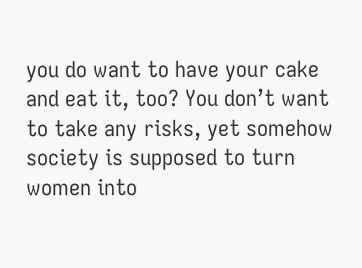you do want to have your cake and eat it, too? You don’t want to take any risks, yet somehow society is supposed to turn women into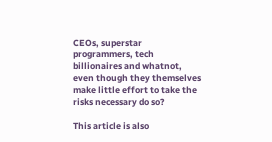CEOs, superstar programmers, tech billionaires and whatnot, even though they themselves make little effort to take the risks necessary do so?

This article is also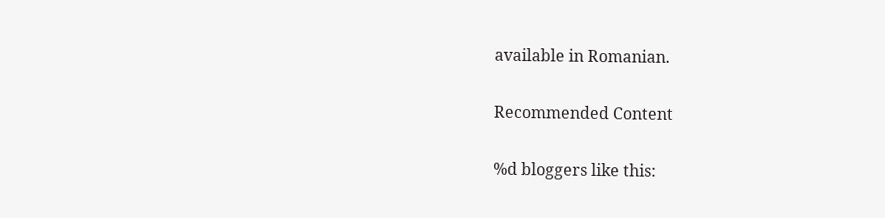available in Romanian.

Recommended Content

%d bloggers like this: